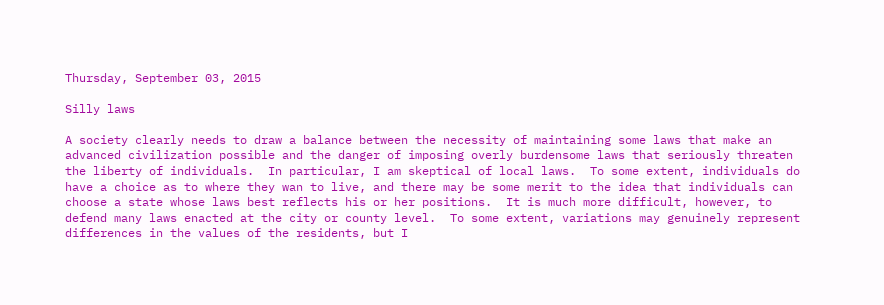Thursday, September 03, 2015

Silly laws

A society clearly needs to draw a balance between the necessity of maintaining some laws that make an advanced civilization possible and the danger of imposing overly burdensome laws that seriously threaten the liberty of individuals.  In particular, I am skeptical of local laws.  To some extent, individuals do have a choice as to where they wan to live, and there may be some merit to the idea that individuals can choose a state whose laws best reflects his or her positions.  It is much more difficult, however, to defend many laws enacted at the city or county level.  To some extent, variations may genuinely represent differences in the values of the residents, but I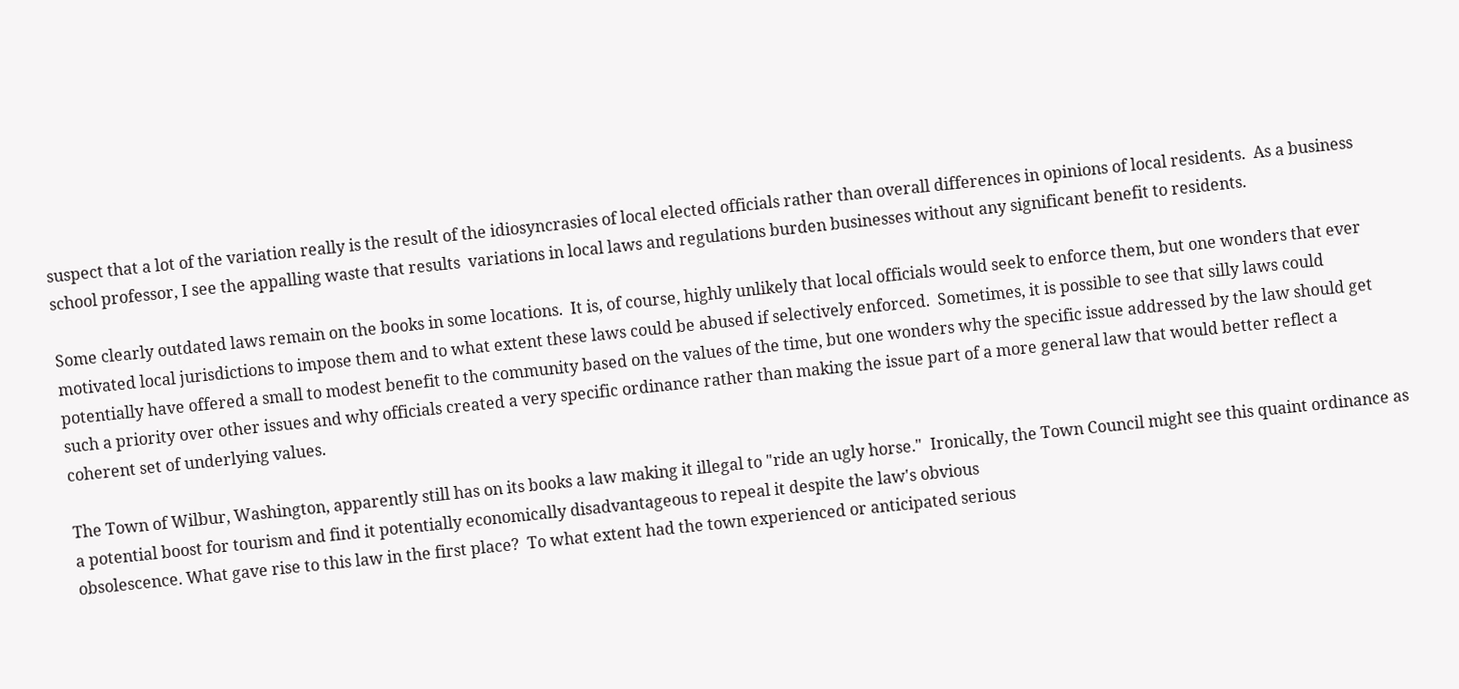suspect that a lot of the variation really is the result of the idiosyncrasies of local elected officials rather than overall differences in opinions of local residents.  As a business school professor, I see the appalling waste that results  variations in local laws and regulations burden businesses without any significant benefit to residents.

Some clearly outdated laws remain on the books in some locations.  It is, of course, highly unlikely that local officials would seek to enforce them, but one wonders that ever motivated local jurisdictions to impose them and to what extent these laws could be abused if selectively enforced.  Sometimes, it is possible to see that silly laws could potentially have offered a small to modest benefit to the community based on the values of the time, but one wonders why the specific issue addressed by the law should get such a priority over other issues and why officials created a very specific ordinance rather than making the issue part of a more general law that would better reflect a coherent set of underlying values.

The Town of Wilbur, Washington, apparently still has on its books a law making it illegal to "ride an ugly horse."  Ironically, the Town Council might see this quaint ordinance as a potential boost for tourism and find it potentially economically disadvantageous to repeal it despite the law's obvious
obsolescence. What gave rise to this law in the first place?  To what extent had the town experienced or anticipated serious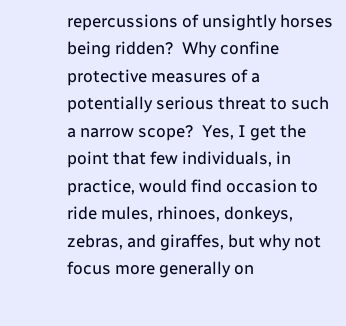repercussions of unsightly horses being ridden?  Why confine protective measures of a potentially serious threat to such a narrow scope?  Yes, I get the point that few individuals, in practice, would find occasion to ride mules, rhinoes, donkeys, zebras, and giraffes, but why not focus more generally on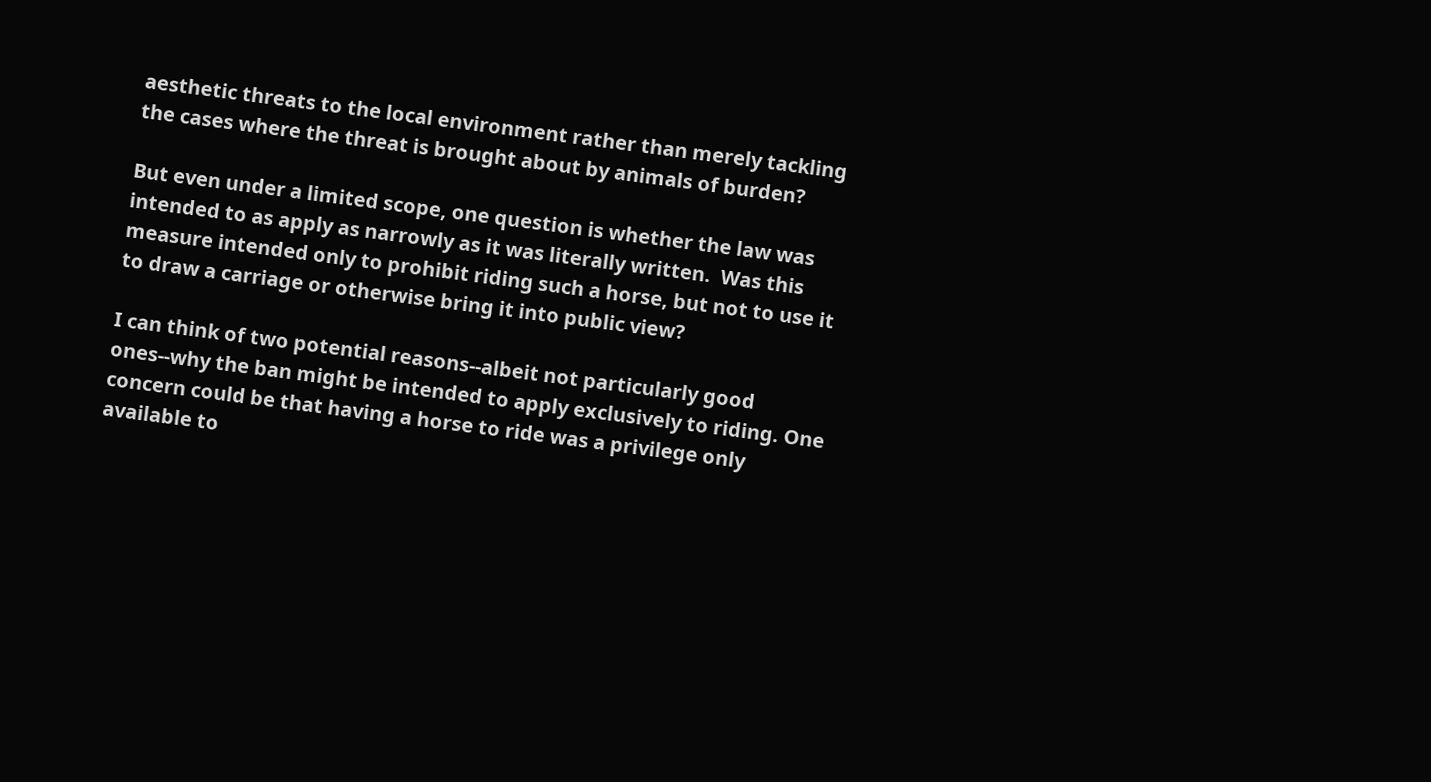aesthetic threats to the local environment rather than merely tackling  the cases where the threat is brought about by animals of burden?

But even under a limited scope, one question is whether the law was intended to as apply as narrowly as it was literally written.  Was this measure intended only to prohibit riding such a horse, but not to use it to draw a carriage or otherwise bring it into public view?

I can think of two potential reasons--albeit not particularly good ones--why the ban might be intended to apply exclusively to riding. One concern could be that having a horse to ride was a privilege only available to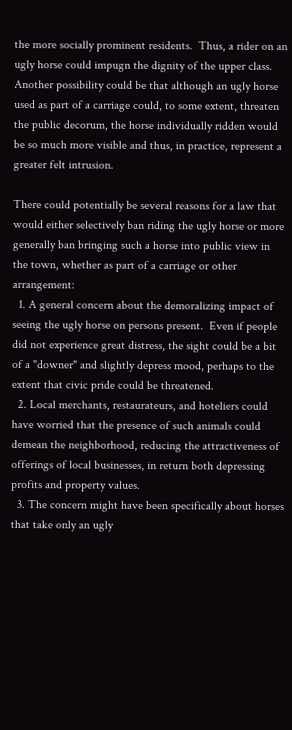the more socially prominent residents.  Thus, a rider on an ugly horse could impugn the dignity of the upper class.  Another possibility could be that although an ugly horse used as part of a carriage could, to some extent, threaten the public decorum, the horse individually ridden would be so much more visible and thus, in practice, represent a greater felt intrusion.

There could potentially be several reasons for a law that would either selectively ban riding the ugly horse or more generally ban bringing such a horse into public view in the town, whether as part of a carriage or other arrangement:
  1. A general concern about the demoralizing impact of seeing the ugly horse on persons present.  Even if people did not experience great distress, the sight could be a bit of a "downer" and slightly depress mood, perhaps to the extent that civic pride could be threatened.
  2. Local merchants, restaurateurs, and hoteliers could have worried that the presence of such animals could demean the neighborhood, reducing the attractiveness of  offerings of local businesses, in return both depressing profits and property values.
  3. The concern might have been specifically about horses that take only an ugly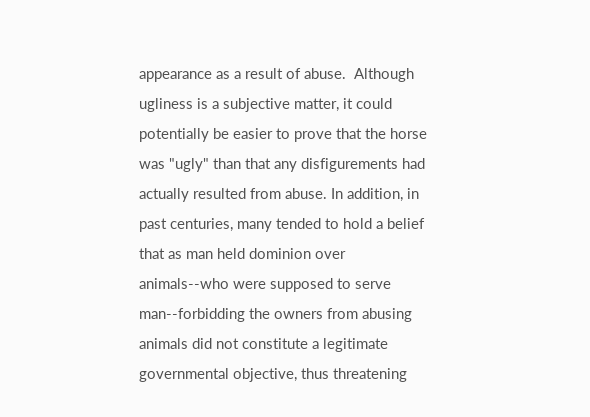appearance as a result of abuse.  Although ugliness is a subjective matter, it could potentially be easier to prove that the horse was "ugly" than that any disfigurements had actually resulted from abuse. In addition, in past centuries, many tended to hold a belief that as man held dominion over animals--who were supposed to serve man--forbidding the owners from abusing animals did not constitute a legitimate governmental objective, thus threatening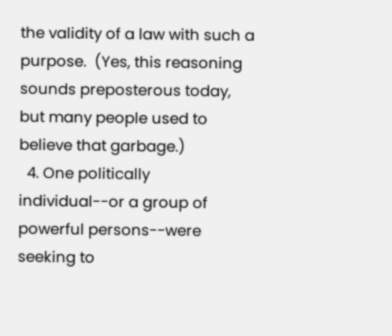the validity of a law with such a purpose.  (Yes, this reasoning sounds preposterous today, but many people used to believe that garbage.)
  4. One politically individual--or a group of powerful persons--were seeking to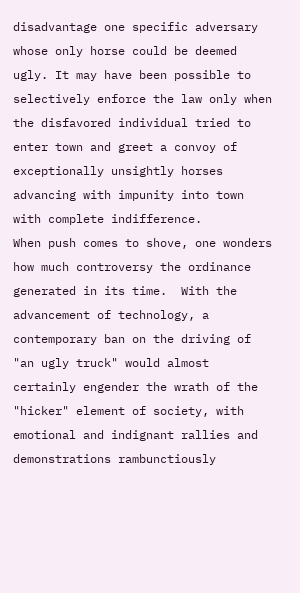disadvantage one specific adversary whose only horse could be deemed ugly. It may have been possible to selectively enforce the law only when the disfavored individual tried to enter town and greet a convoy of exceptionally unsightly horses advancing with impunity into town with complete indifference.
When push comes to shove, one wonders how much controversy the ordinance generated in its time.  With the advancement of technology, a contemporary ban on the driving of "an ugly truck" would almost certainly engender the wrath of the "hicker" element of society, with emotional and indignant rallies and demonstrations rambunctiously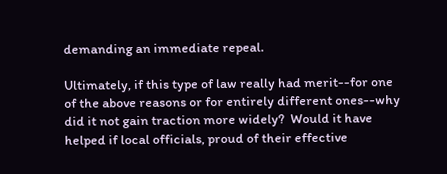demanding an immediate repeal.

Ultimately, if this type of law really had merit--for one of the above reasons or for entirely different ones--why did it not gain traction more widely?  Would it have helped if local officials, proud of their effective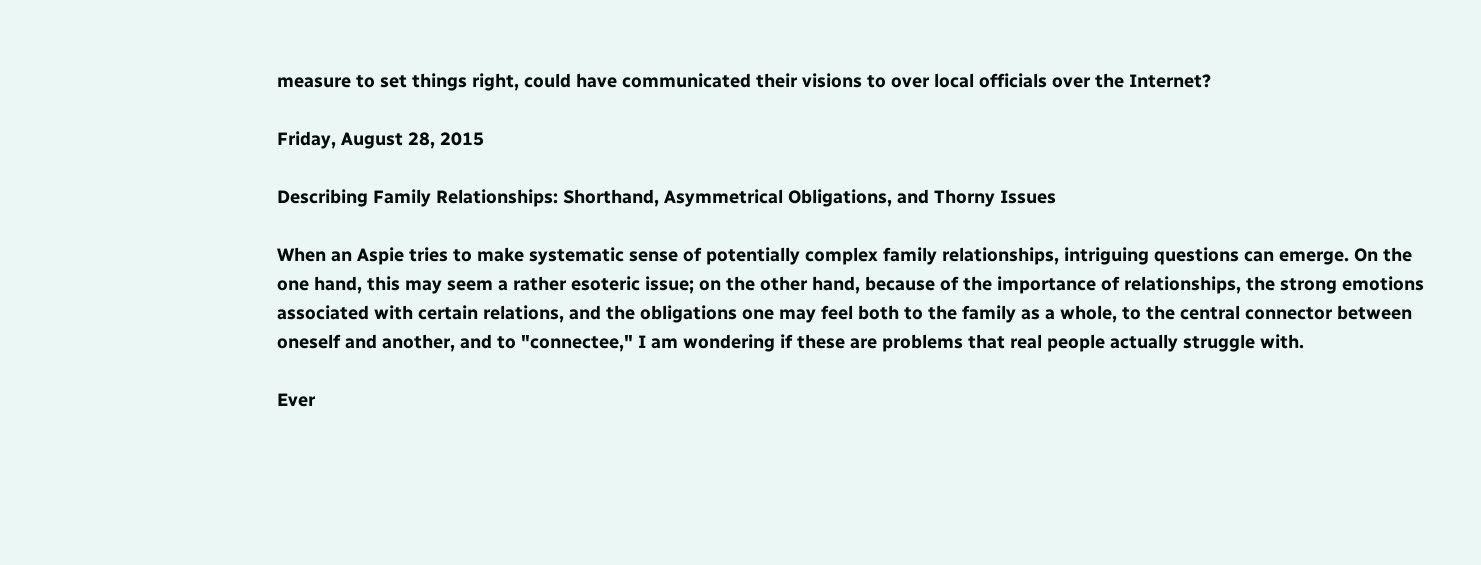measure to set things right, could have communicated their visions to over local officials over the Internet?

Friday, August 28, 2015

Describing Family Relationships: Shorthand, Asymmetrical Obligations, and Thorny Issues

When an Aspie tries to make systematic sense of potentially complex family relationships, intriguing questions can emerge. On the one hand, this may seem a rather esoteric issue; on the other hand, because of the importance of relationships, the strong emotions associated with certain relations, and the obligations one may feel both to the family as a whole, to the central connector between oneself and another, and to "connectee," I am wondering if these are problems that real people actually struggle with.

Ever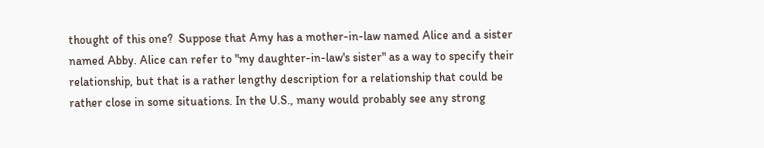thought of this one?  Suppose that Amy has a mother-in-law named Alice and a sister named Abby. Alice can refer to "my daughter-in-law's sister" as a way to specify their relationship, but that is a rather lengthy description for a relationship that could be rather close in some situations. In the U.S., many would probably see any strong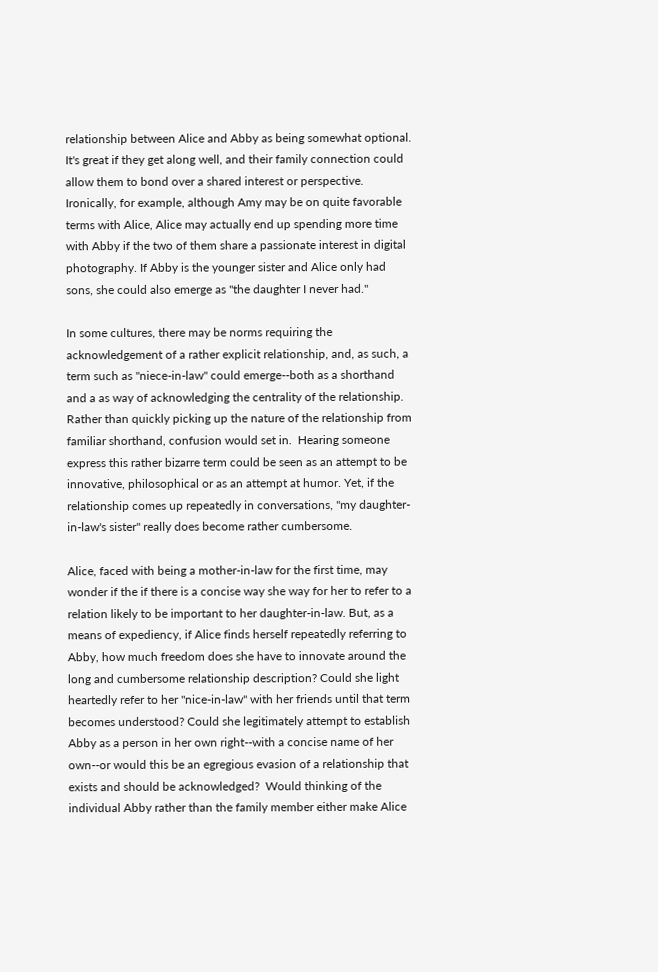relationship between Alice and Abby as being somewhat optional. It's great if they get along well, and their family connection could allow them to bond over a shared interest or perspective. Ironically, for example, although Amy may be on quite favorable terms with Alice, Alice may actually end up spending more time with Abby if the two of them share a passionate interest in digital photography. If Abby is the younger sister and Alice only had sons, she could also emerge as "the daughter I never had."

In some cultures, there may be norms requiring the acknowledgement of a rather explicit relationship, and, as such, a term such as "niece-in-law" could emerge--both as a shorthand and a as way of acknowledging the centrality of the relationship. Rather than quickly picking up the nature of the relationship from familiar shorthand, confusion would set in.  Hearing someone express this rather bizarre term could be seen as an attempt to be innovative, philosophical or as an attempt at humor. Yet, if the relationship comes up repeatedly in conversations, "my daughter-in-law's sister" really does become rather cumbersome.

Alice, faced with being a mother-in-law for the first time, may wonder if the if there is a concise way she way for her to refer to a relation likely to be important to her daughter-in-law. But, as a means of expediency, if Alice finds herself repeatedly referring to Abby, how much freedom does she have to innovate around the long and cumbersome relationship description? Could she light heartedly refer to her "nice-in-law" with her friends until that term becomes understood? Could she legitimately attempt to establish Abby as a person in her own right--with a concise name of her own--or would this be an egregious evasion of a relationship that exists and should be acknowledged?  Would thinking of the individual Abby rather than the family member either make Alice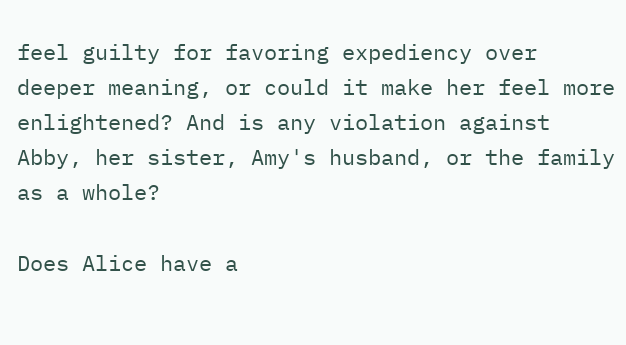feel guilty for favoring expediency over deeper meaning, or could it make her feel more enlightened? And is any violation against Abby, her sister, Amy's husband, or the family as a whole?

Does Alice have a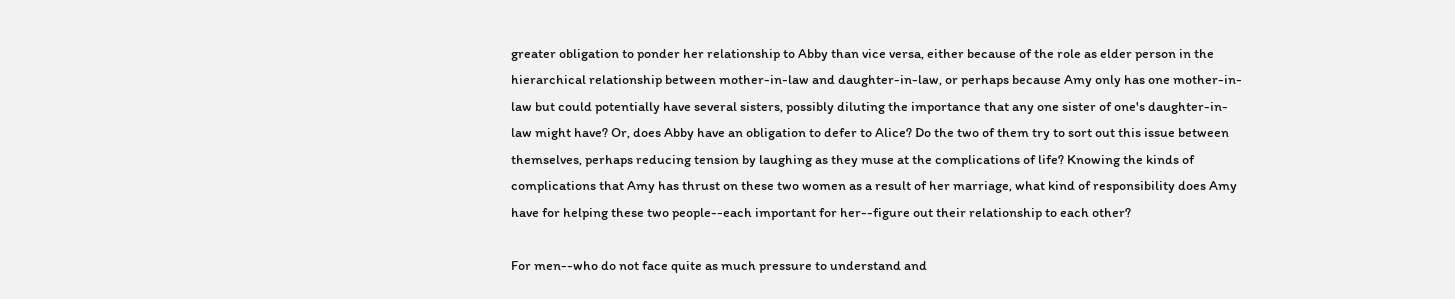greater obligation to ponder her relationship to Abby than vice versa, either because of the role as elder person in the hierarchical relationship between mother-in-law and daughter-in-law, or perhaps because Amy only has one mother-in-law but could potentially have several sisters, possibly diluting the importance that any one sister of one's daughter-in-law might have? Or, does Abby have an obligation to defer to Alice? Do the two of them try to sort out this issue between themselves, perhaps reducing tension by laughing as they muse at the complications of life? Knowing the kinds of complications that Amy has thrust on these two women as a result of her marriage, what kind of responsibility does Amy have for helping these two people--each important for her--figure out their relationship to each other?

For men--who do not face quite as much pressure to understand and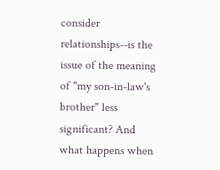consider relationships--is the issue of the meaning of "my son-in-law's brother" less significant? And what happens when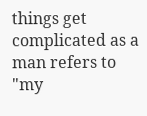things get complicated as a man refers to "my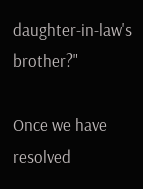daughter-in-law's brother?"

Once we have resolved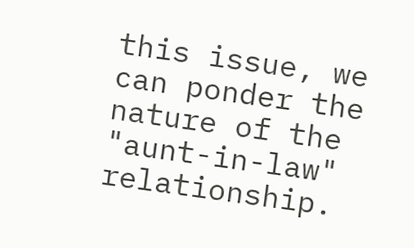this issue, we can ponder the nature of the "aunt-in-law" relationship.